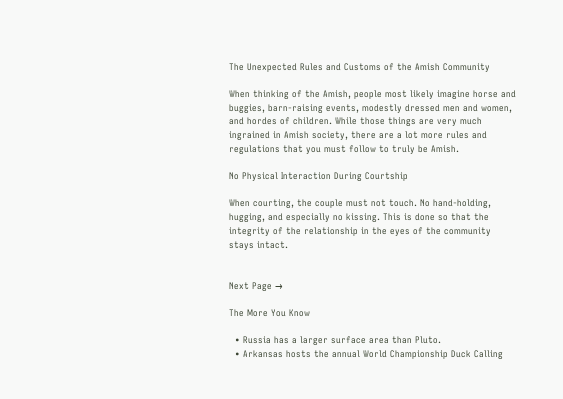The Unexpected Rules and Customs of the Amish Community

When thinking of the Amish, people most likely imagine horse and buggies, barn-raising events, modestly dressed men and women, and hordes of children. While those things are very much ingrained in Amish society, there are a lot more rules and regulations that you must follow to truly be Amish.

No Physical Interaction During Courtship

When courting, the couple must not touch. No hand-holding, hugging, and especially no kissing. This is done so that the integrity of the relationship in the eyes of the community stays intact.


Next Page →

The More You Know

  • Russia has a larger surface area than Pluto.
  • Arkansas hosts the annual World Championship Duck Calling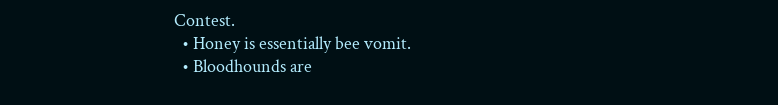Contest.
  • Honey is essentially bee vomit.
  • Bloodhounds are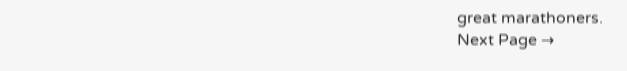great marathoners.
Next Page →